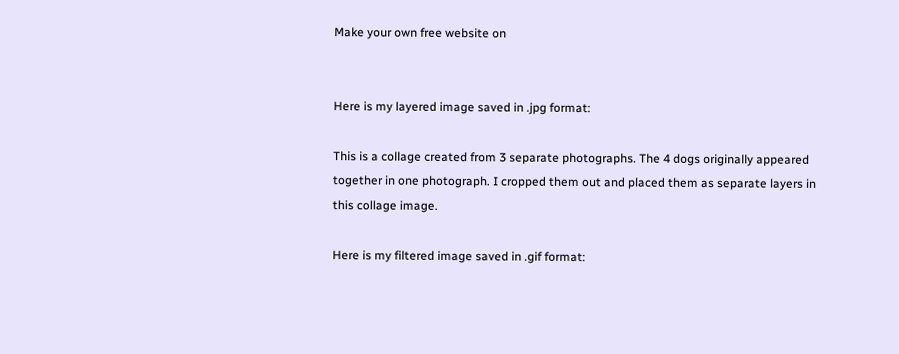Make your own free website on


Here is my layered image saved in .jpg format:

This is a collage created from 3 separate photographs. The 4 dogs originally appeared together in one photograph. I cropped them out and placed them as separate layers in this collage image.

Here is my filtered image saved in .gif format: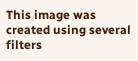This image was created using several filters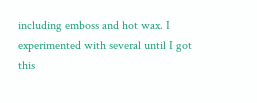including emboss and hot wax. I experimented with several until I got this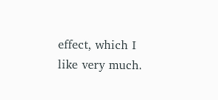effect, which I like very much.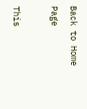Back to Home Page

This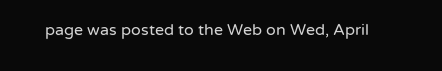page was posted to the Web on Wed, April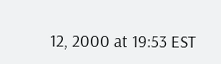12, 2000 at 19:53 EST